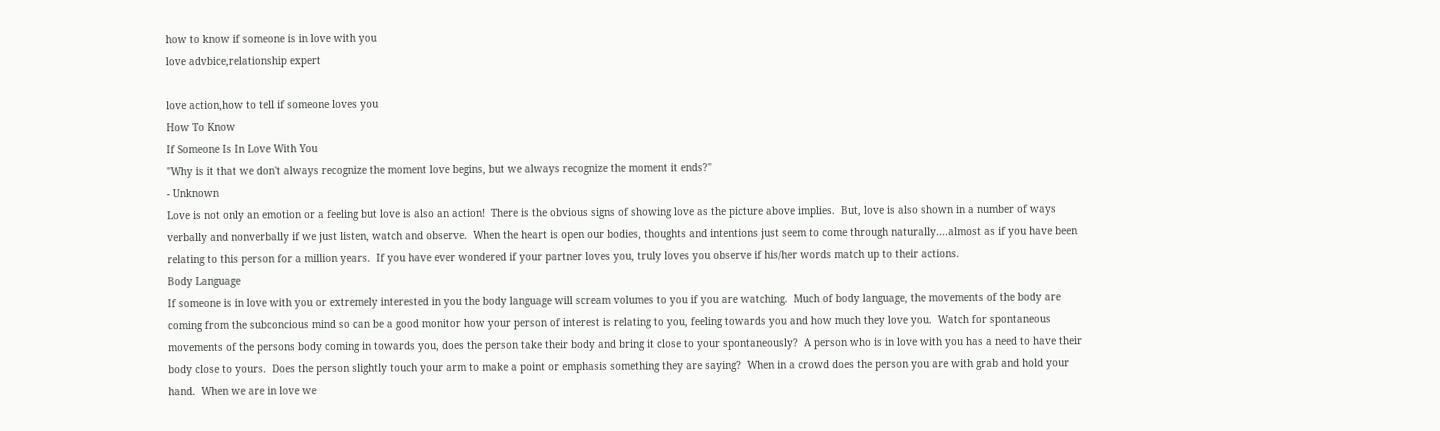how to know if someone is in love with you
love advbice,relationship expert

love action,how to tell if someone loves you
How To Know
If Someone Is In Love With You
"Why is it that we don't always recognize the moment love begins, but we always recognize the moment it ends?"
- Unknown
Love is not only an emotion or a feeling but love is also an action!  There is the obvious signs of showing love as the picture above implies.  But, love is also shown in a number of ways verbally and nonverbally if we just listen, watch and observe.  When the heart is open our bodies, thoughts and intentions just seem to come through naturally....almost as if you have been relating to this person for a million years.  If you have ever wondered if your partner loves you, truly loves you observe if his/her words match up to their actions.
Body Language
If someone is in love with you or extremely interested in you the body language will scream volumes to you if you are watching.  Much of body language, the movements of the body are coming from the subconcious mind so can be a good monitor how your person of interest is relating to you, feeling towards you and how much they love you.  Watch for spontaneous movements of the persons body coming in towards you, does the person take their body and bring it close to your spontaneously?  A person who is in love with you has a need to have their body close to yours.  Does the person slightly touch your arm to make a point or emphasis something they are saying?  When in a crowd does the person you are with grab and hold your hand.  When we are in love we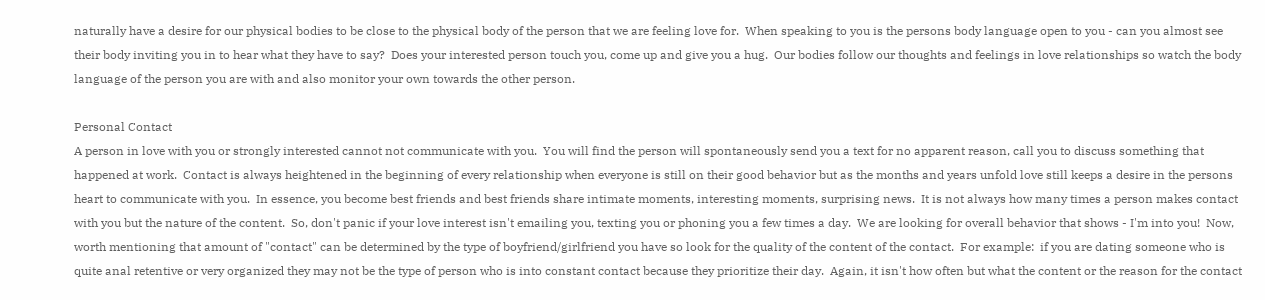naturally have a desire for our physical bodies to be close to the physical body of the person that we are feeling love for.  When speaking to you is the persons body language open to you - can you almost see their body inviting you in to hear what they have to say?  Does your interested person touch you, come up and give you a hug.  Our bodies follow our thoughts and feelings in love relationships so watch the body language of the person you are with and also monitor your own towards the other person.

Personal Contact
A person in love with you or strongly interested cannot not communicate with you.  You will find the person will spontaneously send you a text for no apparent reason, call you to discuss something that happened at work.  Contact is always heightened in the beginning of every relationship when everyone is still on their good behavior but as the months and years unfold love still keeps a desire in the persons heart to communicate with you.  In essence, you become best friends and best friends share intimate moments, interesting moments, surprising news.  It is not always how many times a person makes contact with you but the nature of the content.  So, don't panic if your love interest isn't emailing you, texting you or phoning you a few times a day.  We are looking for overall behavior that shows - I'm into you!  Now, worth mentioning that amount of "contact" can be determined by the type of boyfriend/girlfriend you have so look for the quality of the content of the contact.  For example:  if you are dating someone who is quite anal retentive or very organized they may not be the type of person who is into constant contact because they prioritize their day.  Again, it isn't how often but what the content or the reason for the contact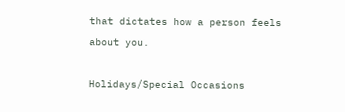that dictates how a person feels about you.

Holidays/Special Occasions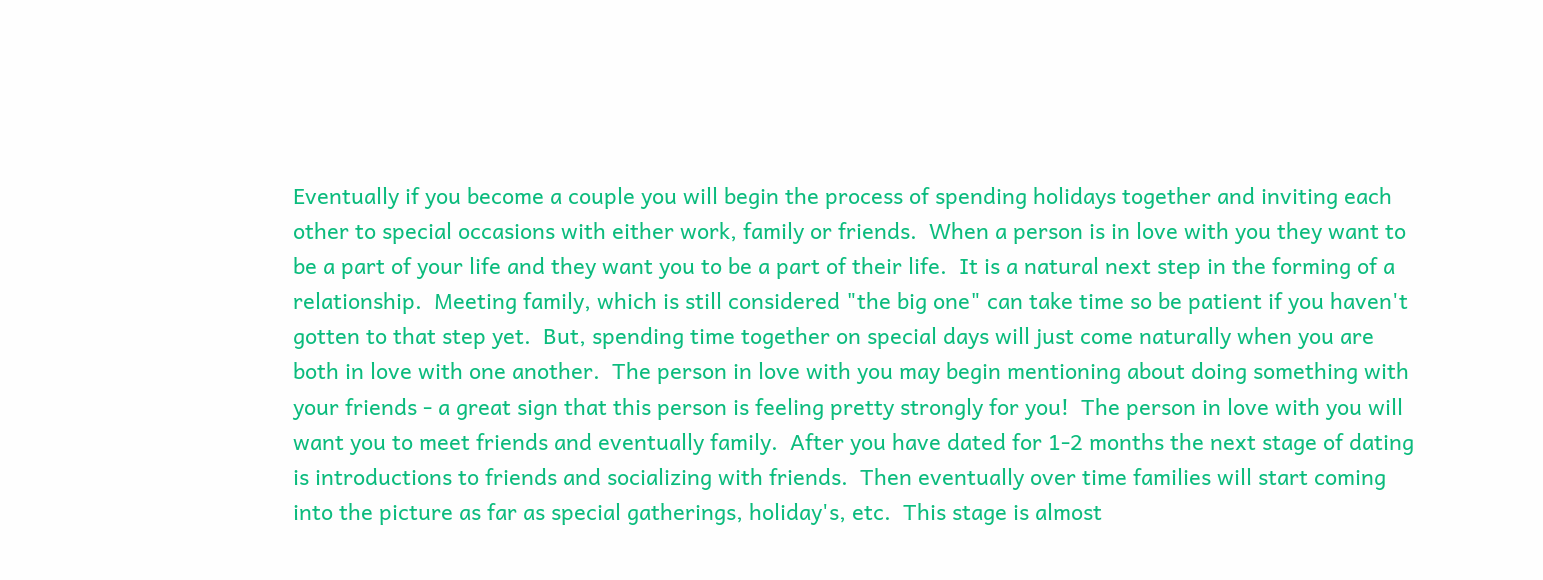Eventually if you become a couple you will begin the process of spending holidays together and inviting each other to special occasions with either work, family or friends.  When a person is in love with you they want to be a part of your life and they want you to be a part of their life.  It is a natural next step in the forming of a relationship.  Meeting family, which is still considered "the big one" can take time so be patient if you haven't gotten to that step yet.  But, spending time together on special days will just come naturally when you are both in love with one another.  The person in love with you may begin mentioning about doing something with your friends - a great sign that this person is feeling pretty strongly for you!  The person in love with you will want you to meet friends and eventually family.  After you have dated for 1-2 months the next stage of dating is introductions to friends and socializing with friends.  Then eventually over time families will start coming into the picture as far as special gatherings, holiday's, etc.  This stage is almost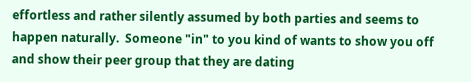effortless and rather silently assumed by both parties and seems to happen naturally.  Someone "in" to you kind of wants to show you off and show their peer group that they are dating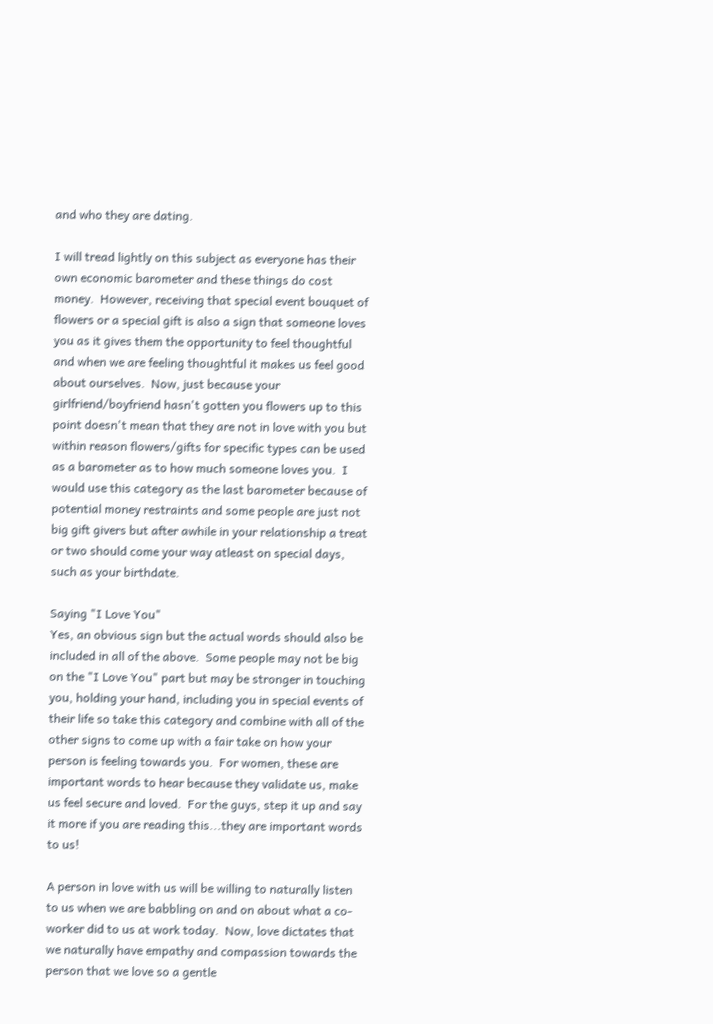and who they are dating.

I will tread lightly on this subject as everyone has their own economic barometer and these things do cost money.  However, receiving that special event bouquet of flowers or a special gift is also a sign that someone loves you as it gives them the opportunity to feel thoughtful and when we are feeling thoughtful it makes us feel good about ourselves.  Now, just because your girlfriend/boyfriend hasn't gotten you flowers up to this point doesn't mean that they are not in love with you but within reason flowers/gifts for specific types can be used as a barometer as to how much someone loves you.  I would use this category as the last barometer because of potential money restraints and some people are just not big gift givers but after awhile in your relationship a treat or two should come your way atleast on special days, such as your birthdate.

Saying "I Love You"
Yes, an obvious sign but the actual words should also be included in all of the above.  Some people may not be big on the "I Love You" part but may be stronger in touching you, holding your hand, including you in special events of their life so take this category and combine with all of the other signs to come up with a fair take on how your person is feeling towards you.  For women, these are important words to hear because they validate us, make us feel secure and loved.  For the guys, step it up and say it more if you are reading this...they are important words to us!

A person in love with us will be willing to naturally listen to us when we are babbling on and on about what a co-worker did to us at work today.  Now, love dictates that we naturally have empathy and compassion towards the person that we love so a gentle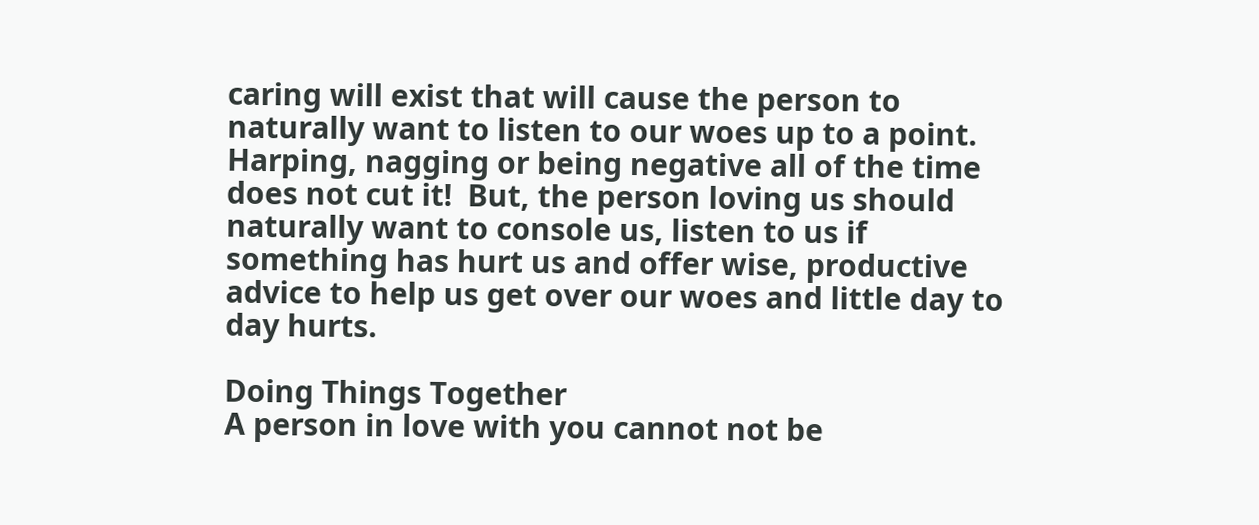caring will exist that will cause the person to naturally want to listen to our woes up to a point.  Harping, nagging or being negative all of the time does not cut it!  But, the person loving us should naturally want to console us, listen to us if something has hurt us and offer wise, productive advice to help us get over our woes and little day to day hurts.

Doing Things Together
A person in love with you cannot not be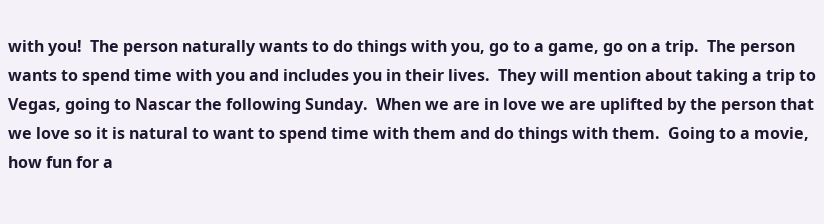with you!  The person naturally wants to do things with you, go to a game, go on a trip.  The person wants to spend time with you and includes you in their lives.  They will mention about taking a trip to Vegas, going to Nascar the following Sunday.  When we are in love we are uplifted by the person that we love so it is natural to want to spend time with them and do things with them.  Going to a movie, how fun for a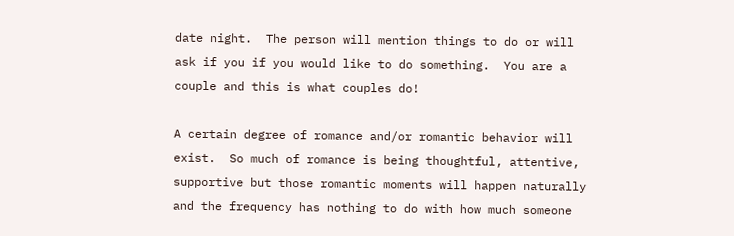date night.  The person will mention things to do or will ask if you if you would like to do something.  You are a couple and this is what couples do!

A certain degree of romance and/or romantic behavior will exist.  So much of romance is being thoughtful, attentive, supportive but those romantic moments will happen naturally and the frequency has nothing to do with how much someone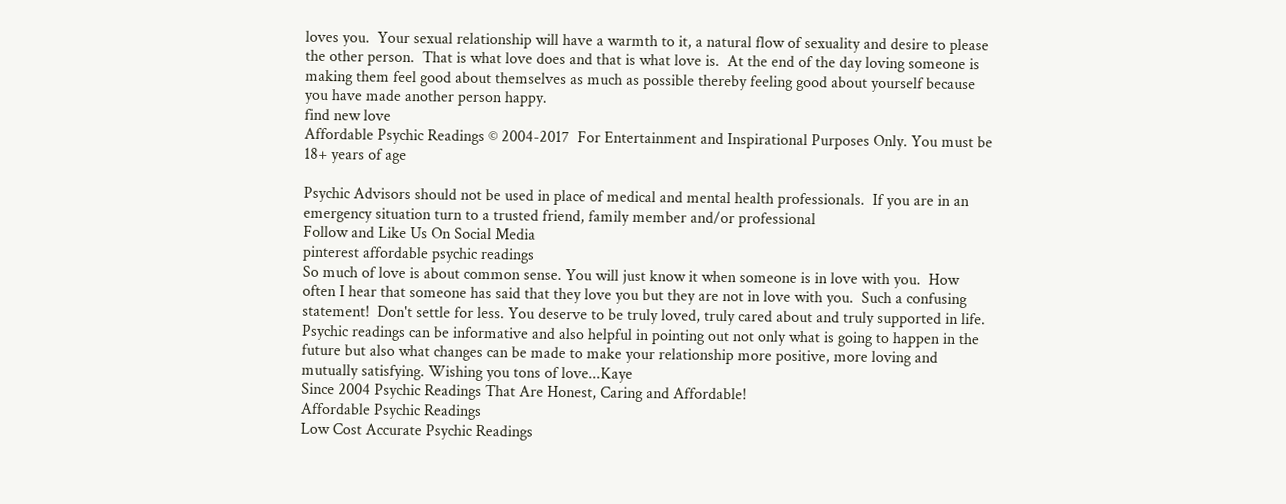loves you.  Your sexual relationship will have a warmth to it, a natural flow of sexuality and desire to please the other person.  That is what love does and that is what love is.  At the end of the day loving someone is making them feel good about themselves as much as possible thereby feeling good about yourself because you have made another person happy.
find new love
Affordable Psychic Readings © 2004-2017  For Entertainment and Inspirational Purposes Only. You must be 18+ years of age

Psychic Advisors should not be used in place of medical and mental health professionals.  If you are in an emergency situation turn to a trusted friend, family member and/or professional
Follow and Like Us On Social Media
pinterest affordable psychic readings
So much of love is about common sense. You will just know it when someone is in love with you.  How often I hear that someone has said that they love you but they are not in love with you.  Such a confusing statement!  Don't settle for less. You deserve to be truly loved, truly cared about and truly supported in life.  Psychic readings can be informative and also helpful in pointing out not only what is going to happen in the future but also what changes can be made to make your relationship more positive, more loving and mutually satisfying. Wishing you tons of love...Kaye
Since 2004 Psychic Readings That Are Honest, Caring and Affordable!
Affordable Psychic Readings
Low Cost Accurate Psychic Readings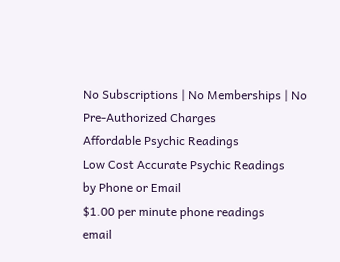No Subscriptions | No Memberships | No Pre-Authorized Charges
Affordable Psychic Readings
Low Cost Accurate Psychic Readings
by Phone or Email
$1.00 per minute phone readings
email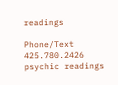readings

Phone/Text 425.780.2426
psychic readings